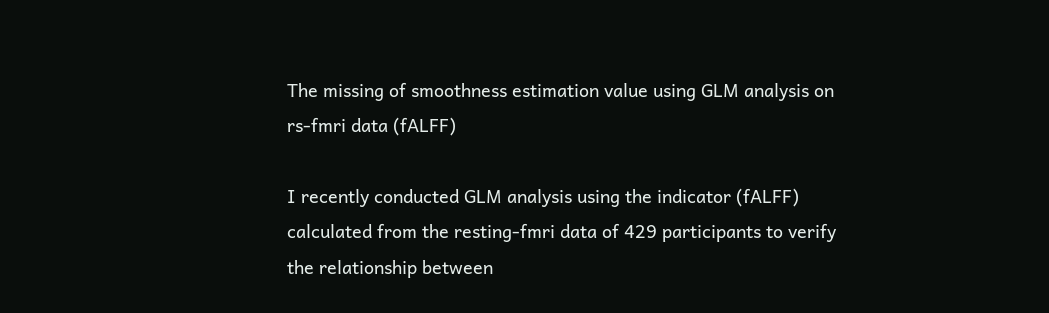The missing of smoothness estimation value using GLM analysis on rs-fmri data (fALFF)

I recently conducted GLM analysis using the indicator (fALFF) calculated from the resting-fmri data of 429 participants to verify the relationship between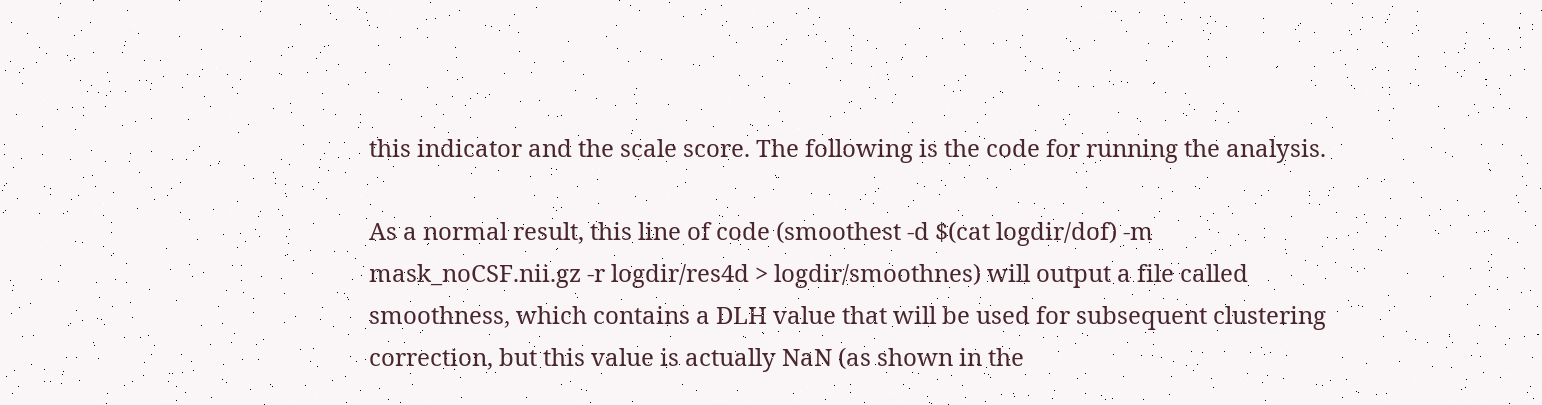this indicator and the scale score. The following is the code for running the analysis.

As a normal result, this line of code (smoothest -d $(cat logdir/dof) -m mask_noCSF.nii.gz -r logdir/res4d > logdir/smoothnes) will output a file called smoothness, which contains a DLH value that will be used for subsequent clustering correction, but this value is actually NaN (as shown in the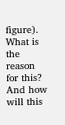figure). What is the reason for this? And how will this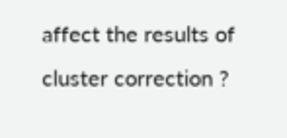affect the results of cluster correction ?